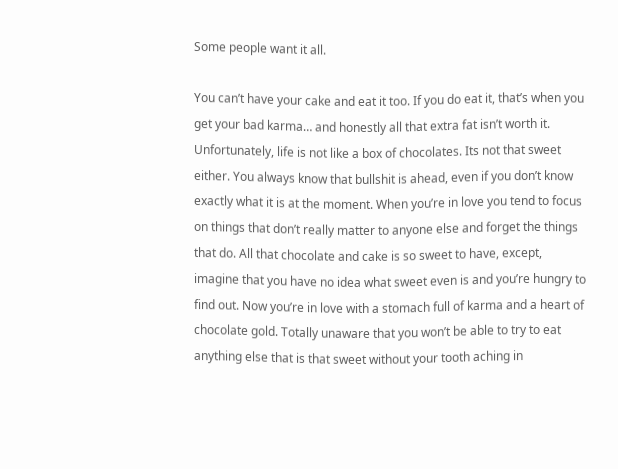Some people want it all.

You can’t have your cake and eat it too. If you do eat it, that’s when you get your bad karma… and honestly all that extra fat isn’t worth it. Unfortunately, life is not like a box of chocolates. Its not that sweet either. You always know that bullshit is ahead, even if you don’t know exactly what it is at the moment. When you’re in love you tend to focus on things that don’t really matter to anyone else and forget the things that do. All that chocolate and cake is so sweet to have, except, imagine that you have no idea what sweet even is and you’re hungry to find out. Now you’re in love with a stomach full of karma and a heart of chocolate gold. Totally unaware that you won’t be able to try to eat anything else that is that sweet without your tooth aching in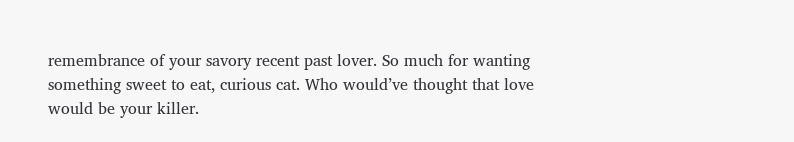remembrance of your savory recent past lover. So much for wanting something sweet to eat, curious cat. Who would’ve thought that love would be your killer.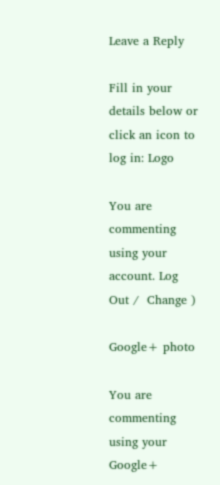Leave a Reply

Fill in your details below or click an icon to log in: Logo

You are commenting using your account. Log Out /  Change )

Google+ photo

You are commenting using your Google+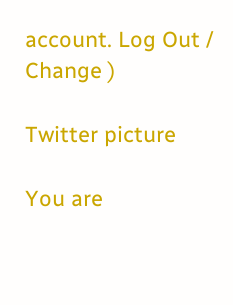account. Log Out /  Change )

Twitter picture

You are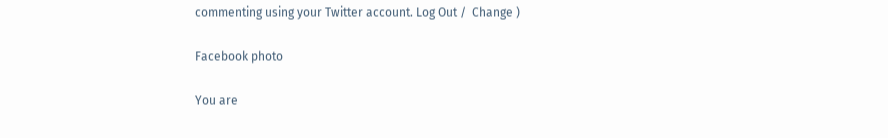commenting using your Twitter account. Log Out /  Change )

Facebook photo

You are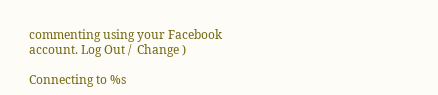commenting using your Facebook account. Log Out /  Change )

Connecting to %s